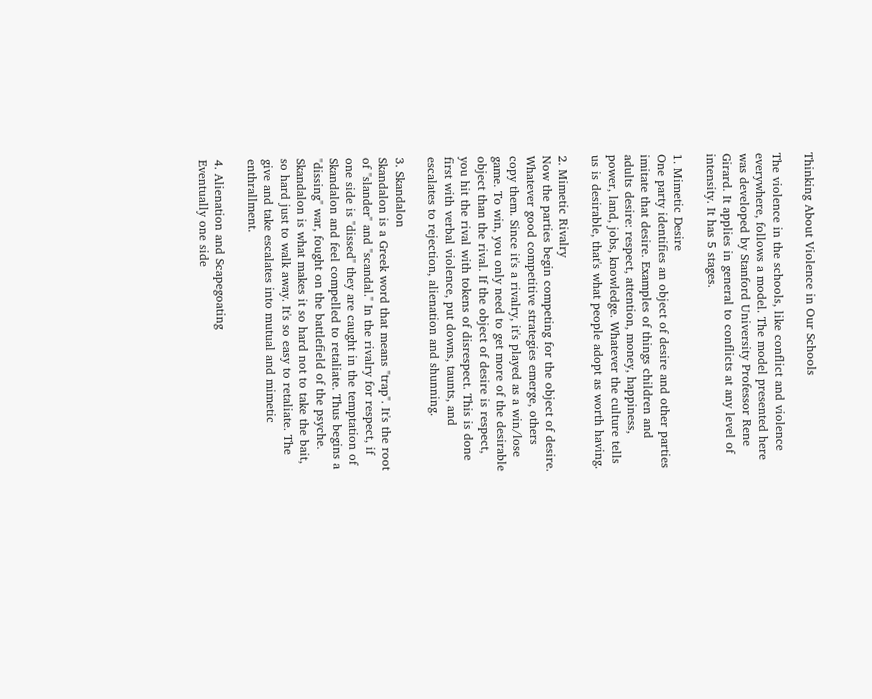Thinking About Violence in Our Schools

The violence in the schools, like conflict and violence everywhere, follows a model. The model presented here was developed by Stanford University Professor Rene Girard. It applies in general to conflicts at any level of intensity. It has 5 stages.

1. Mimetic Desire
One party identifies an object of desire and other parties imitate that desire. Examples of things children and adults desire: respect, attention, money, happiness, power, land, jobs, knowledge. Whatever the culture tells us is desirable, that's what people adopt as worth having.

2. Mimetic Rivalry
Now the parties begin competing for the object of desire. Whatever good competitive strategies emerge, others copy them. Since it's a rivalry, it's played as a win/lose game. To win, you only need to get more of the desirable object than the rival. If the object of desire is respect, you hit the rival with tokens of disrespect. This is done first with verbal violence, put downs, taunts, and escalates to rejection, alienation and shunning.

3. Skandalon
Skandalon is a Greek word that means "trap". It's the root of "slander" and "scandal." In the rivalry for respect, if one side is "dissed" they are caught in the temptation of Skandalon and feel compelled to retaliate. Thus begins a "dissing" war, fought on the battlefield of the psyche. Skandalon is what makes it so hard not to take the bait, so hard just to walk away. It's so easy to retaliate. The give and take escalates into mutual and mimetic enthrallment.

4. Alienation and Scapegoating
Eventually one side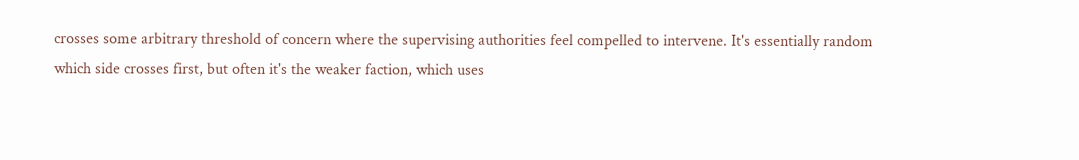crosses some arbitrary threshold of concern where the supervising authorities feel compelled to intervene. It's essentially random which side crosses first, but often it's the weaker faction, which uses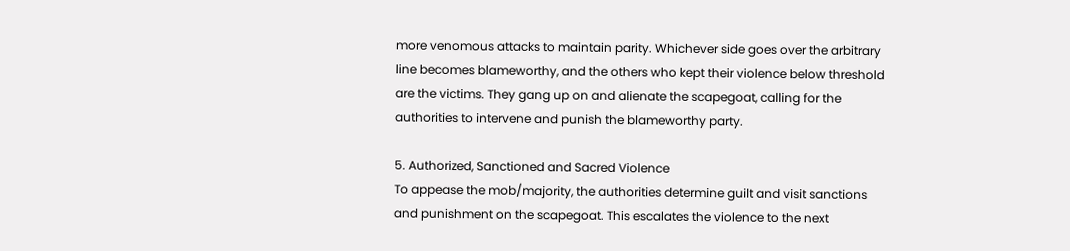more venomous attacks to maintain parity. Whichever side goes over the arbitrary line becomes blameworthy, and the others who kept their violence below threshold are the victims. They gang up on and alienate the scapegoat, calling for the authorities to intervene and punish the blameworthy party.

5. Authorized, Sanctioned and Sacred Violence
To appease the mob/majority, the authorities determine guilt and visit sanctions and punishment on the scapegoat. This escalates the violence to the next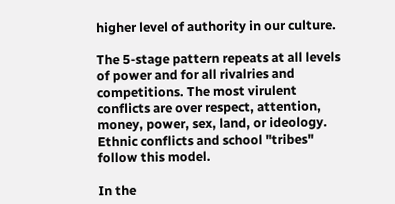higher level of authority in our culture.

The 5-stage pattern repeats at all levels of power and for all rivalries and competitions. The most virulent conflicts are over respect, attention, money, power, sex, land, or ideology. Ethnic conflicts and school "tribes" follow this model.

In the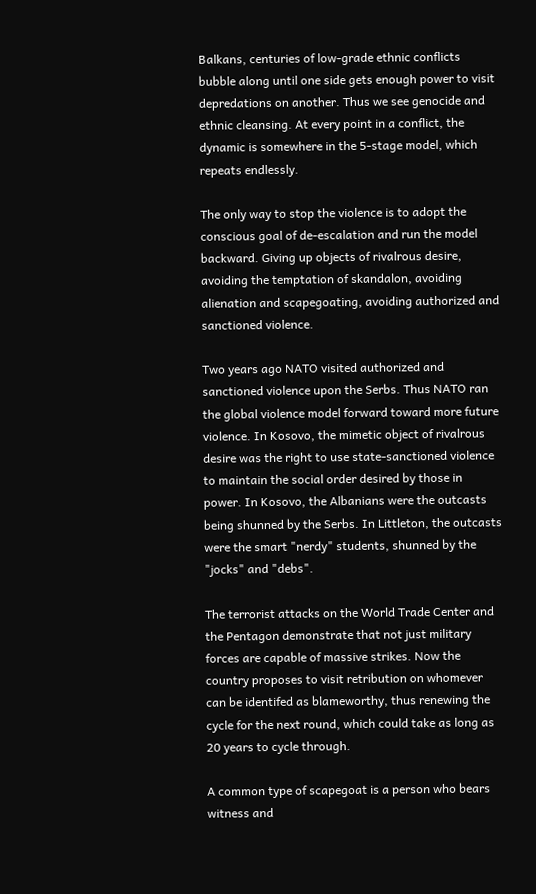Balkans, centuries of low-grade ethnic conflicts bubble along until one side gets enough power to visit depredations on another. Thus we see genocide and ethnic cleansing. At every point in a conflict, the dynamic is somewhere in the 5-stage model, which repeats endlessly.

The only way to stop the violence is to adopt the conscious goal of de-escalation and run the model backward. Giving up objects of rivalrous desire, avoiding the temptation of skandalon, avoiding alienation and scapegoating, avoiding authorized and sanctioned violence.

Two years ago NATO visited authorized and sanctioned violence upon the Serbs. Thus NATO ran the global violence model forward toward more future violence. In Kosovo, the mimetic object of rivalrous desire was the right to use state-sanctioned violence to maintain the social order desired by those in power. In Kosovo, the Albanians were the outcasts being shunned by the Serbs. In Littleton, the outcasts were the smart "nerdy" students, shunned by the "jocks" and "debs".

The terrorist attacks on the World Trade Center and the Pentagon demonstrate that not just military forces are capable of massive strikes. Now the country proposes to visit retribution on whomever can be identifed as blameworthy, thus renewing the cycle for the next round, which could take as long as 20 years to cycle through.

A common type of scapegoat is a person who bears witness and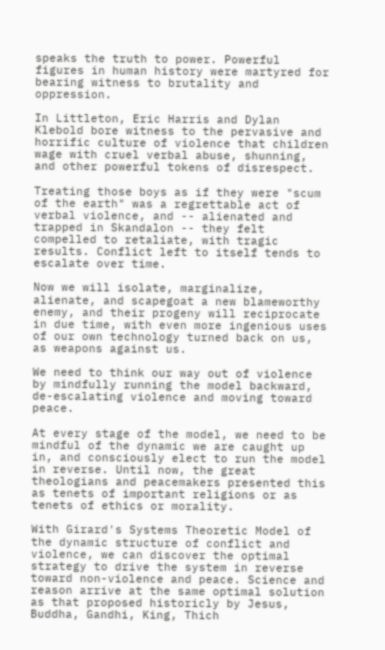speaks the truth to power. Powerful figures in human history were martyred for bearing witness to brutality and oppression.

In Littleton, Eric Harris and Dylan Klebold bore witness to the pervasive and horrific culture of violence that children wage with cruel verbal abuse, shunning, and other powerful tokens of disrespect.

Treating those boys as if they were "scum of the earth" was a regrettable act of verbal violence, and -- alienated and trapped in Skandalon -- they felt compelled to retaliate, with tragic results. Conflict left to itself tends to escalate over time.

Now we will isolate, marginalize, alienate, and scapegoat a new blameworthy enemy, and their progeny will reciprocate in due time, with even more ingenious uses of our own technology turned back on us, as weapons against us.

We need to think our way out of violence by mindfully running the model backward, de-escalating violence and moving toward peace.

At every stage of the model, we need to be mindful of the dynamic we are caught up in, and consciously elect to run the model in reverse. Until now, the great theologians and peacemakers presented this as tenets of important religions or as tenets of ethics or morality.

With Girard's Systems Theoretic Model of the dynamic structure of conflict and violence, we can discover the optimal strategy to drive the system in reverse toward non-violence and peace. Science and reason arrive at the same optimal solution as that proposed historicly by Jesus, Buddha, Gandhi, King, Thich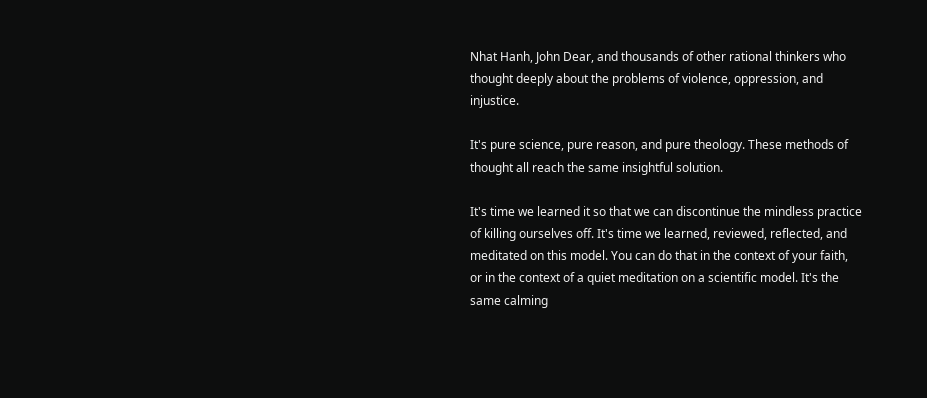Nhat Hanh, John Dear, and thousands of other rational thinkers who thought deeply about the problems of violence, oppression, and injustice.

It's pure science, pure reason, and pure theology. These methods of thought all reach the same insightful solution.

It's time we learned it so that we can discontinue the mindless practice of killing ourselves off. It's time we learned, reviewed, reflected, and meditated on this model. You can do that in the context of your faith, or in the context of a quiet meditation on a scientific model. It's the same calming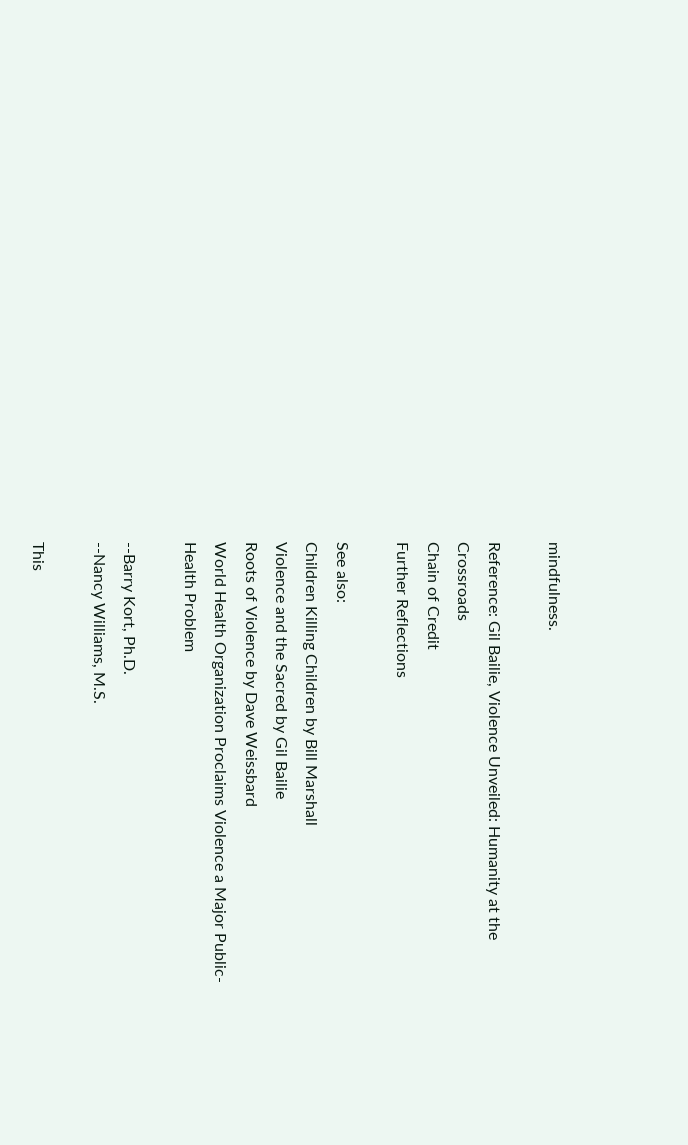mindfulness.

Reference: Gil Bailie, Violence Unveiled: Humanity at the Crossroads
Chain of Credit
Further Reflections

See also:
Children Killing Children by Bill Marshall
Violence and the Sacred by Gil Bailie
Roots of Violence by Dave Weissbard
World Health Organization Proclaims Violence a Major Public-Health Problem

--Barry Kort, Ph.D.
--Nancy Williams, M.S.

This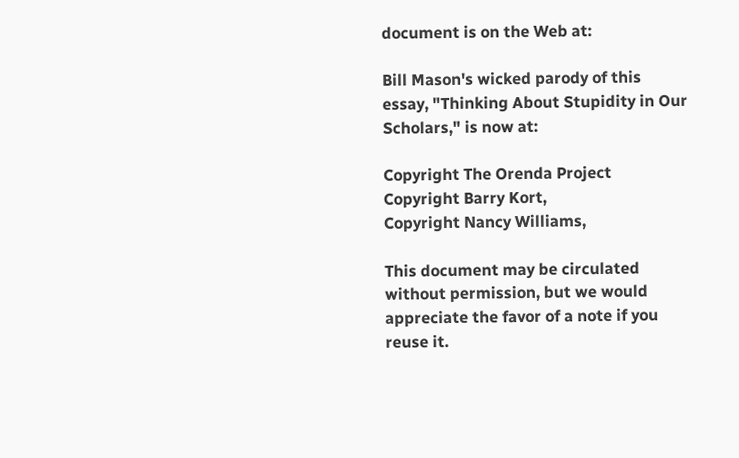document is on the Web at:

Bill Mason's wicked parody of this essay, "Thinking About Stupidity in Our Scholars," is now at:

Copyright The Orenda Project
Copyright Barry Kort,
Copyright Nancy Williams,

This document may be circulated without permission, but we would appreciate the favor of a note if you reuse it.